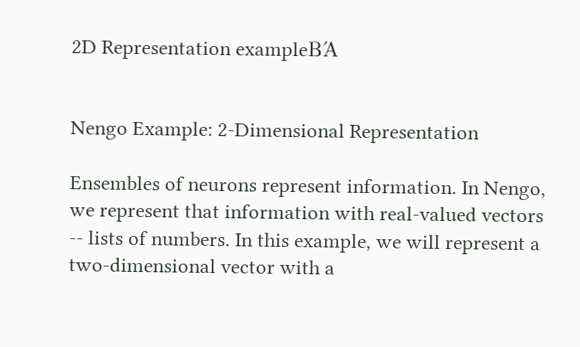2D Representation exampleΒΆ


Nengo Example: 2-Dimensional Representation

Ensembles of neurons represent information. In Nengo, we represent that information with real-valued vectors -- lists of numbers. In this example, we will represent a two-dimensional vector with a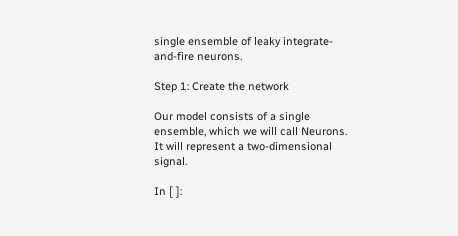single ensemble of leaky integrate-and-fire neurons.

Step 1: Create the network

Our model consists of a single ensemble, which we will call Neurons. It will represent a two-dimensional signal.

In [ ]: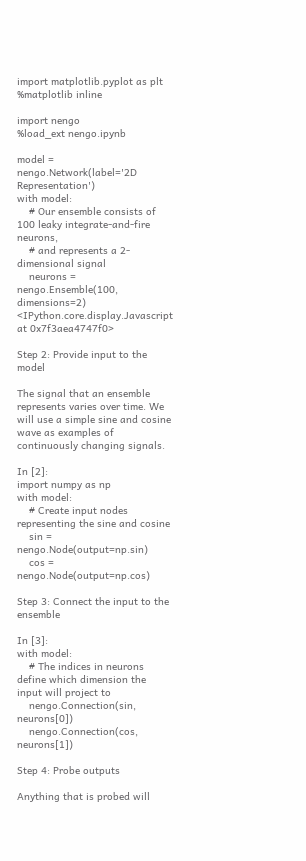import matplotlib.pyplot as plt
%matplotlib inline

import nengo
%load_ext nengo.ipynb

model = nengo.Network(label='2D Representation')
with model:
    # Our ensemble consists of 100 leaky integrate-and-fire neurons,
    # and represents a 2-dimensional signal
    neurons = nengo.Ensemble(100, dimensions=2)
<IPython.core.display.Javascript at 0x7f3aea4747f0>

Step 2: Provide input to the model

The signal that an ensemble represents varies over time. We will use a simple sine and cosine wave as examples of continuously changing signals.

In [2]:
import numpy as np
with model:
    # Create input nodes representing the sine and cosine
    sin = nengo.Node(output=np.sin)
    cos = nengo.Node(output=np.cos)

Step 3: Connect the input to the ensemble

In [3]:
with model:
    # The indices in neurons define which dimension the input will project to
    nengo.Connection(sin, neurons[0])
    nengo.Connection(cos, neurons[1])

Step 4: Probe outputs

Anything that is probed will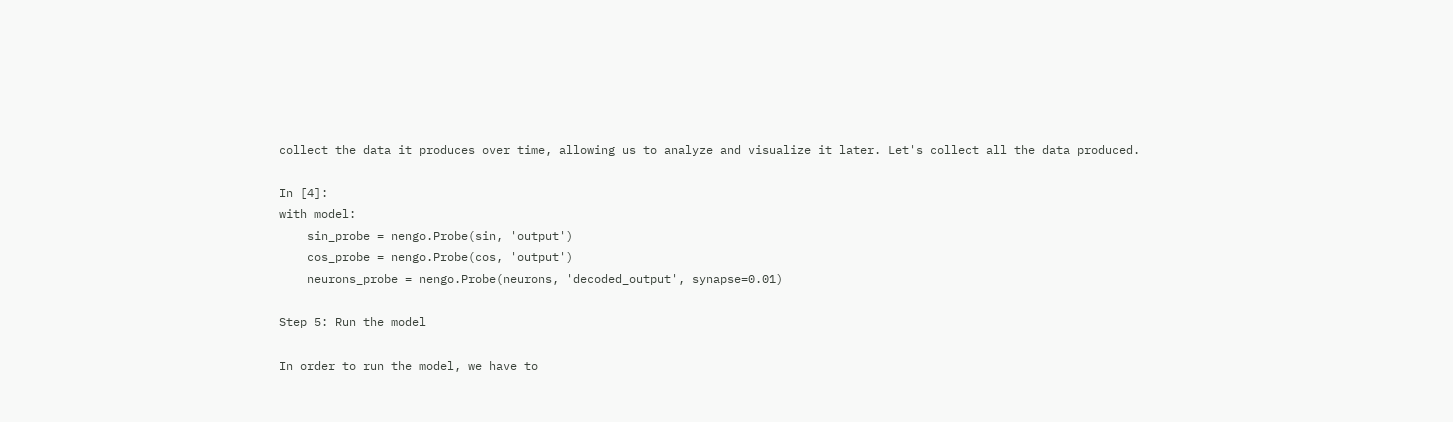collect the data it produces over time, allowing us to analyze and visualize it later. Let's collect all the data produced.

In [4]:
with model:
    sin_probe = nengo.Probe(sin, 'output')
    cos_probe = nengo.Probe(cos, 'output')
    neurons_probe = nengo.Probe(neurons, 'decoded_output', synapse=0.01)

Step 5: Run the model

In order to run the model, we have to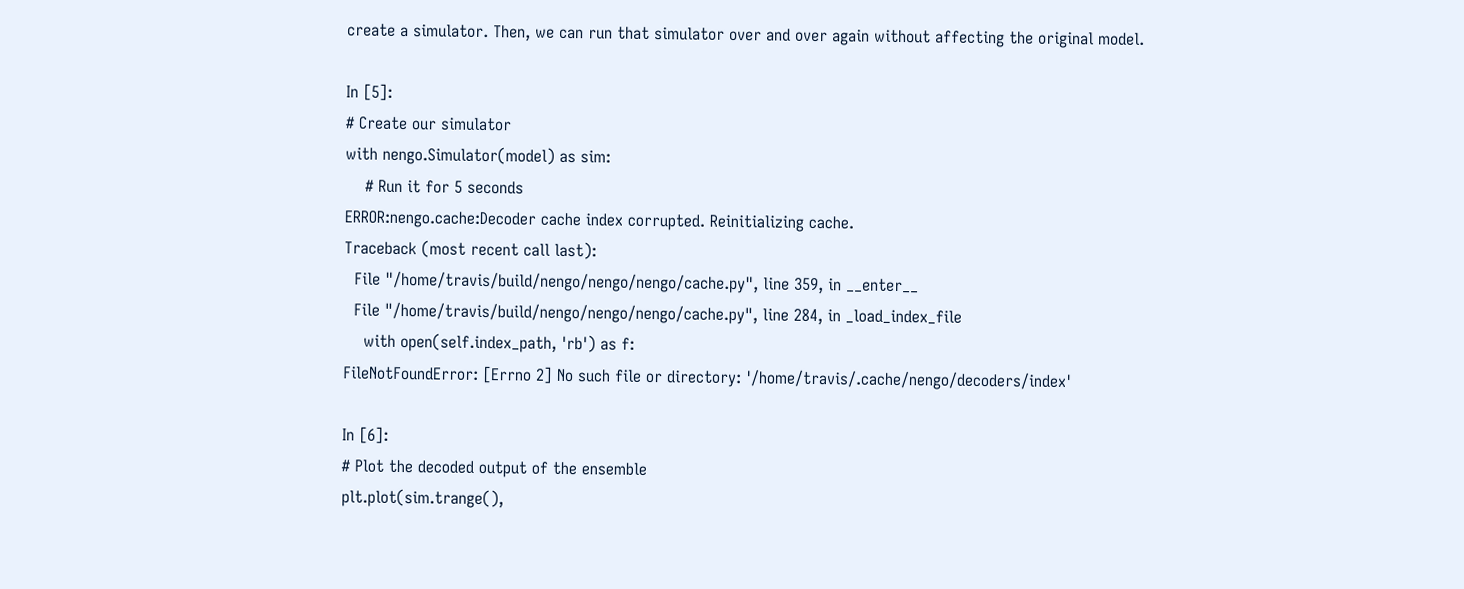create a simulator. Then, we can run that simulator over and over again without affecting the original model.

In [5]:
# Create our simulator
with nengo.Simulator(model) as sim:
    # Run it for 5 seconds
ERROR:nengo.cache:Decoder cache index corrupted. Reinitializing cache.
Traceback (most recent call last):
  File "/home/travis/build/nengo/nengo/nengo/cache.py", line 359, in __enter__
  File "/home/travis/build/nengo/nengo/nengo/cache.py", line 284, in _load_index_file
    with open(self.index_path, 'rb') as f:
FileNotFoundError: [Errno 2] No such file or directory: '/home/travis/.cache/nengo/decoders/index'

In [6]:
# Plot the decoded output of the ensemble
plt.plot(sim.trange(),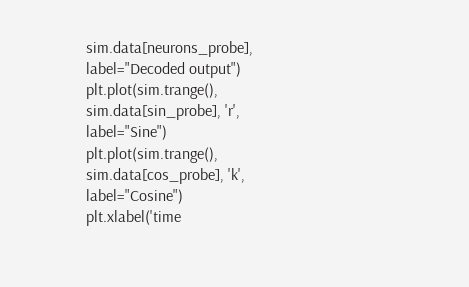sim.data[neurons_probe], label="Decoded output")
plt.plot(sim.trange(), sim.data[sin_probe], 'r', label="Sine")
plt.plot(sim.trange(), sim.data[cos_probe], 'k', label="Cosine")
plt.xlabel('time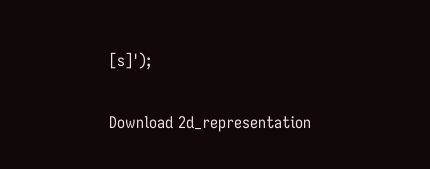[s]');

Download 2d_representation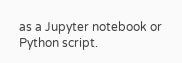as a Jupyter notebook or Python script.